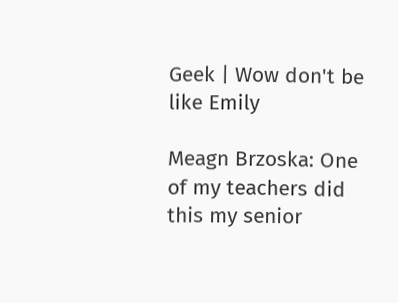Geek | Wow don't be like Emily

Meagn Brzoska: One of my teachers did this my senior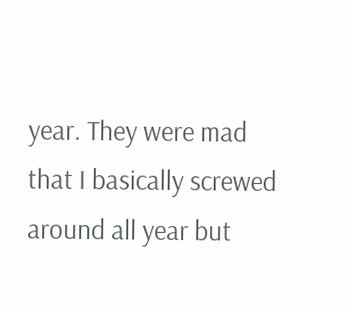year. They were mad that I basically screwed around all year but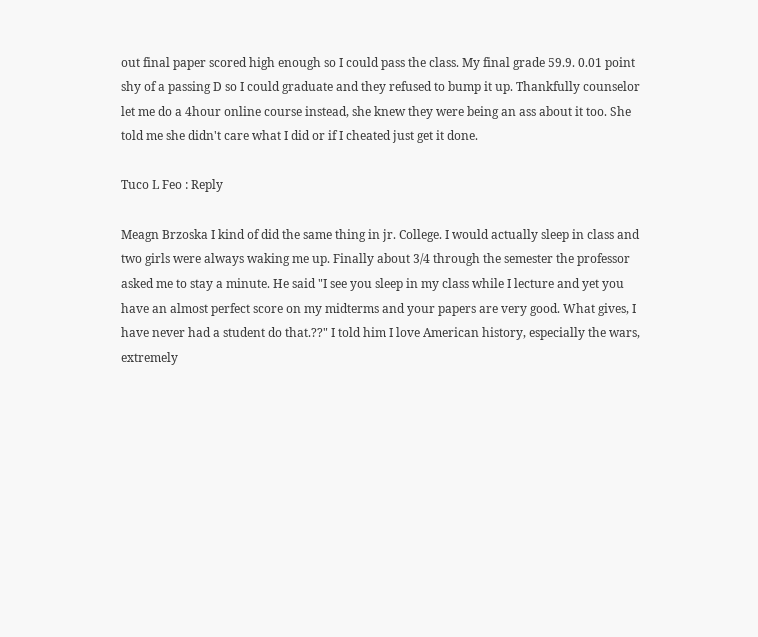out final paper scored high enough so I could pass the class. My final grade 59.9. 0.01 point shy of a passing D so I could graduate and they refused to bump it up. Thankfully counselor let me do a 4hour online course instead, she knew they were being an ass about it too. She told me she didn't care what I did or if I cheated just get it done.

Tuco L Feo : Reply

Meagn Brzoska I kind of did the same thing in jr. College. I would actually sleep in class and two girls were always waking me up. Finally about 3/4 through the semester the professor asked me to stay a minute. He said "I see you sleep in my class while I lecture and yet you have an almost perfect score on my midterms and your papers are very good. What gives, I have never had a student do that.??" I told him I love American history, especially the wars, extremely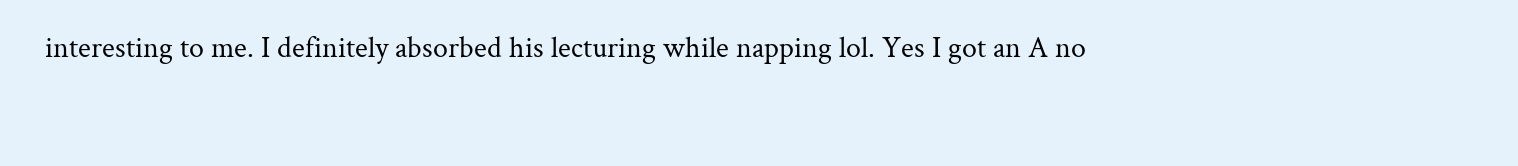interesting to me. I definitely absorbed his lecturing while napping lol. Yes I got an A no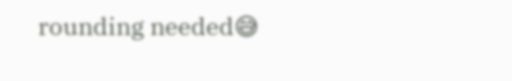rounding needed😅